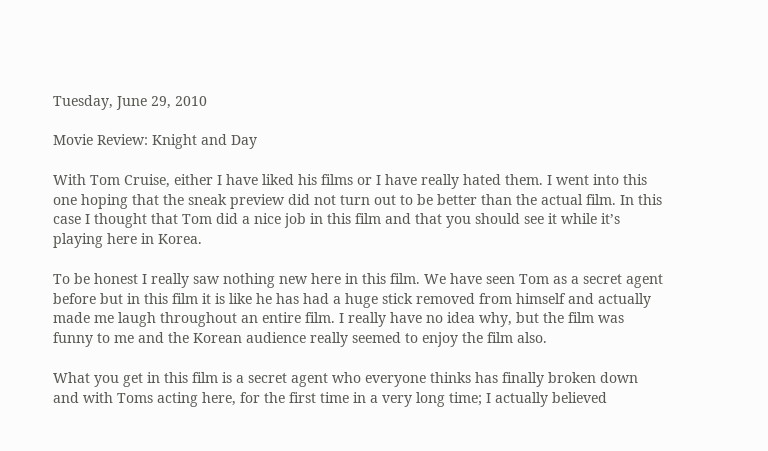Tuesday, June 29, 2010

Movie Review: Knight and Day

With Tom Cruise, either I have liked his films or I have really hated them. I went into this one hoping that the sneak preview did not turn out to be better than the actual film. In this case I thought that Tom did a nice job in this film and that you should see it while it’s playing here in Korea.

To be honest I really saw nothing new here in this film. We have seen Tom as a secret agent before but in this film it is like he has had a huge stick removed from himself and actually made me laugh throughout an entire film. I really have no idea why, but the film was funny to me and the Korean audience really seemed to enjoy the film also.

What you get in this film is a secret agent who everyone thinks has finally broken down and with Toms acting here, for the first time in a very long time; I actually believed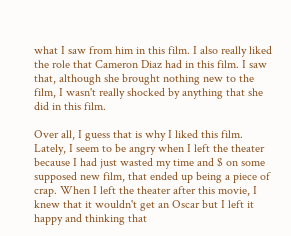what I saw from him in this film. I also really liked the role that Cameron Diaz had in this film. I saw that, although she brought nothing new to the film, I wasn't really shocked by anything that she did in this film.

Over all, I guess that is why I liked this film. Lately, I seem to be angry when I left the theater because I had just wasted my time and $ on some supposed new film, that ended up being a piece of crap. When I left the theater after this movie, I knew that it wouldn't get an Oscar but I left it happy and thinking that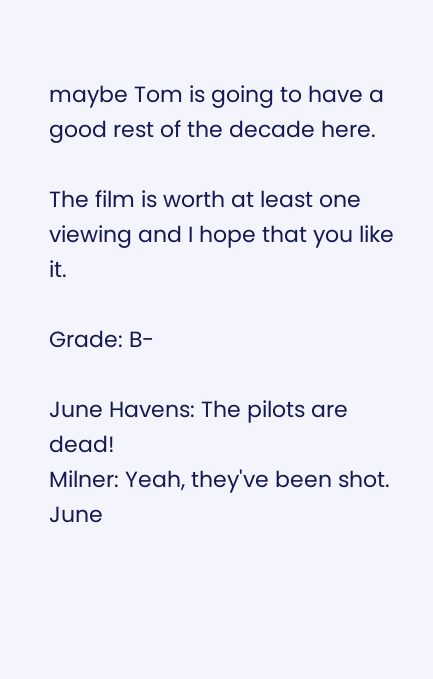maybe Tom is going to have a good rest of the decade here.

The film is worth at least one viewing and I hope that you like it.

Grade: B-

June Havens: The pilots are dead!
Milner: Yeah, they've been shot.
June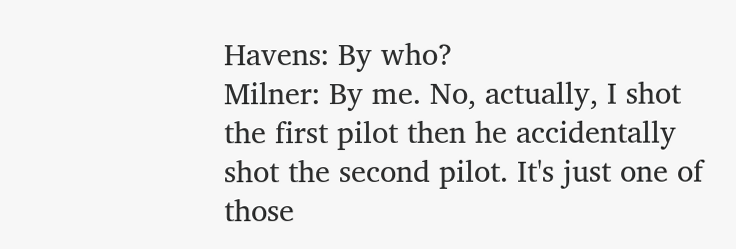Havens: By who?
Milner: By me. No, actually, I shot the first pilot then he accidentally shot the second pilot. It's just one of those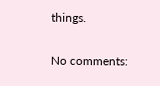things.

No comments: